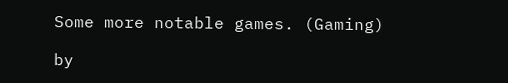Some more notable games. (Gaming)

by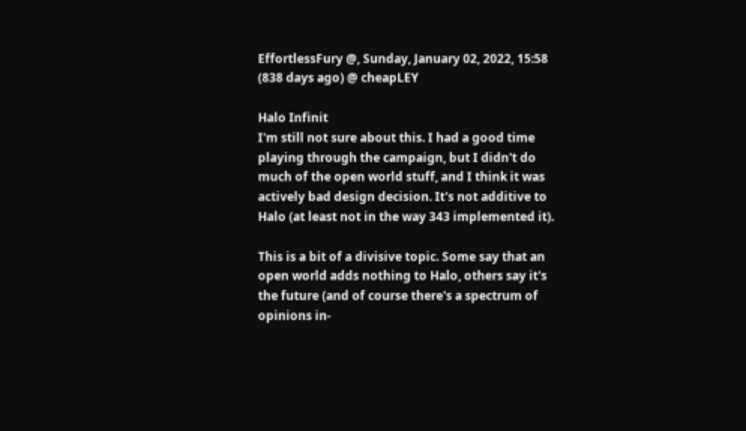EffortlessFury @, Sunday, January 02, 2022, 15:58 (838 days ago) @ cheapLEY

Halo Infinit
I'm still not sure about this. I had a good time playing through the campaign, but I didn't do much of the open world stuff, and I think it was actively bad design decision. It's not additive to Halo (at least not in the way 343 implemented it).

This is a bit of a divisive topic. Some say that an open world adds nothing to Halo, others say it's the future (and of course there's a spectrum of opinions in-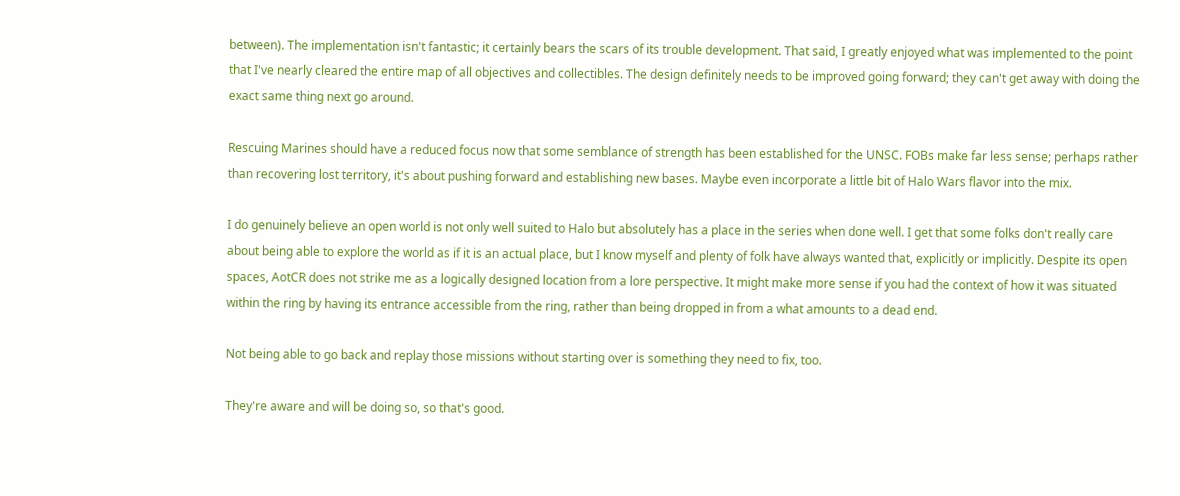between). The implementation isn't fantastic; it certainly bears the scars of its trouble development. That said, I greatly enjoyed what was implemented to the point that I've nearly cleared the entire map of all objectives and collectibles. The design definitely needs to be improved going forward; they can't get away with doing the exact same thing next go around.

Rescuing Marines should have a reduced focus now that some semblance of strength has been established for the UNSC. FOBs make far less sense; perhaps rather than recovering lost territory, it's about pushing forward and establishing new bases. Maybe even incorporate a little bit of Halo Wars flavor into the mix.

I do genuinely believe an open world is not only well suited to Halo but absolutely has a place in the series when done well. I get that some folks don't really care about being able to explore the world as if it is an actual place, but I know myself and plenty of folk have always wanted that, explicitly or implicitly. Despite its open spaces, AotCR does not strike me as a logically designed location from a lore perspective. It might make more sense if you had the context of how it was situated within the ring by having its entrance accessible from the ring, rather than being dropped in from a what amounts to a dead end.

Not being able to go back and replay those missions without starting over is something they need to fix, too.

They're aware and will be doing so, so that's good.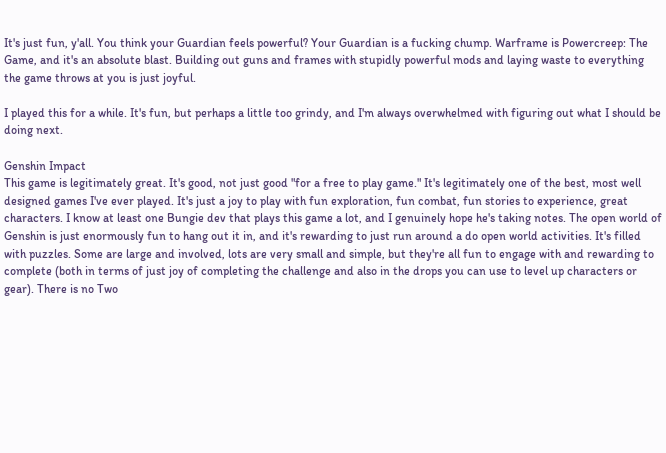It's just fun, y'all. You think your Guardian feels powerful? Your Guardian is a fucking chump. Warframe is Powercreep: The Game, and it's an absolute blast. Building out guns and frames with stupidly powerful mods and laying waste to everything the game throws at you is just joyful.

I played this for a while. It's fun, but perhaps a little too grindy, and I'm always overwhelmed with figuring out what I should be doing next.

Genshin Impact
This game is legitimately great. It's good, not just good "for a free to play game." It's legitimately one of the best, most well designed games I've ever played. It's just a joy to play with fun exploration, fun combat, fun stories to experience, great characters. I know at least one Bungie dev that plays this game a lot, and I genuinely hope he's taking notes. The open world of Genshin is just enormously fun to hang out it in, and it's rewarding to just run around a do open world activities. It's filled with puzzles. Some are large and involved, lots are very small and simple, but they're all fun to engage with and rewarding to complete (both in terms of just joy of completing the challenge and also in the drops you can use to level up characters or gear). There is no Two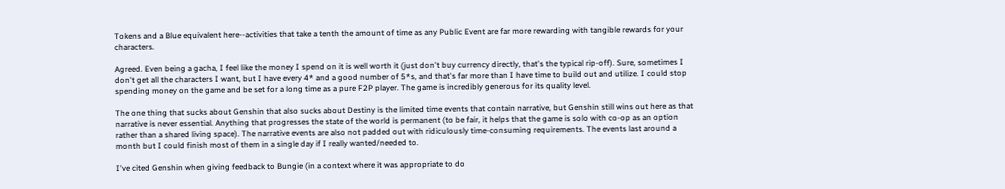Tokens and a Blue equivalent here--activities that take a tenth the amount of time as any Public Event are far more rewarding with tangible rewards for your characters.

Agreed. Even being a gacha, I feel like the money I spend on it is well worth it (just don't buy currency directly, that's the typical rip-off). Sure, sometimes I don't get all the characters I want, but I have every 4* and a good number of 5*s, and that's far more than I have time to build out and utilize. I could stop spending money on the game and be set for a long time as a pure F2P player. The game is incredibly generous for its quality level.

The one thing that sucks about Genshin that also sucks about Destiny is the limited time events that contain narrative, but Genshin still wins out here as that narrative is never essential. Anything that progresses the state of the world is permanent (to be fair, it helps that the game is solo with co-op as an option rather than a shared living space). The narrative events are also not padded out with ridiculously time-consuming requirements. The events last around a month but I could finish most of them in a single day if I really wanted/needed to.

I've cited Genshin when giving feedback to Bungie (in a context where it was appropriate to do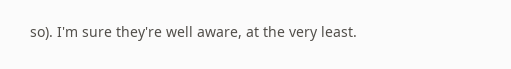so). I'm sure they're well aware, at the very least.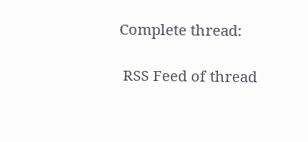Complete thread:

 RSS Feed of thread